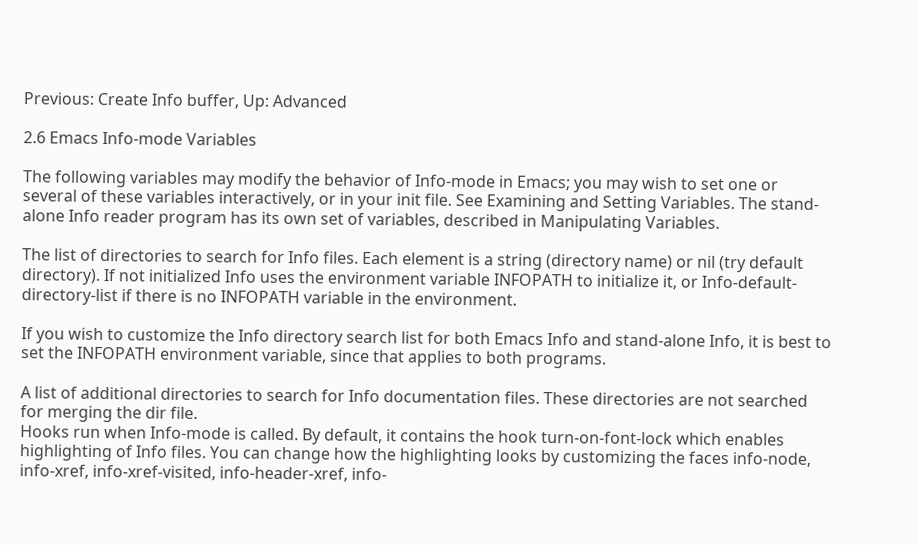Previous: Create Info buffer, Up: Advanced

2.6 Emacs Info-mode Variables

The following variables may modify the behavior of Info-mode in Emacs; you may wish to set one or several of these variables interactively, or in your init file. See Examining and Setting Variables. The stand-alone Info reader program has its own set of variables, described in Manipulating Variables.

The list of directories to search for Info files. Each element is a string (directory name) or nil (try default directory). If not initialized Info uses the environment variable INFOPATH to initialize it, or Info-default-directory-list if there is no INFOPATH variable in the environment.

If you wish to customize the Info directory search list for both Emacs Info and stand-alone Info, it is best to set the INFOPATH environment variable, since that applies to both programs.

A list of additional directories to search for Info documentation files. These directories are not searched for merging the dir file.
Hooks run when Info-mode is called. By default, it contains the hook turn-on-font-lock which enables highlighting of Info files. You can change how the highlighting looks by customizing the faces info-node, info-xref, info-xref-visited, info-header-xref, info-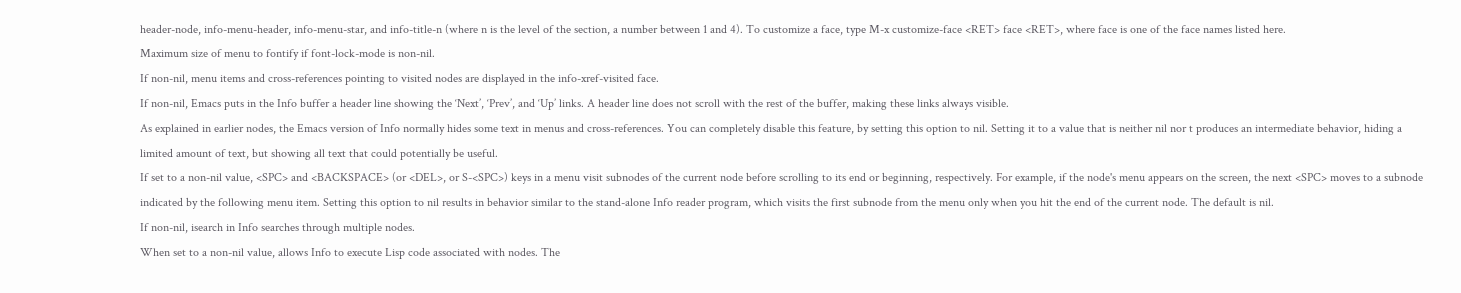header-node, info-menu-header, info-menu-star, and info-title-n (where n is the level of the section, a number between 1 and 4). To customize a face, type M-x customize-face <RET> face <RET>, where face is one of the face names listed here.
Maximum size of menu to fontify if font-lock-mode is non-nil.
If non-nil, menu items and cross-references pointing to visited nodes are displayed in the info-xref-visited face.
If non-nil, Emacs puts in the Info buffer a header line showing the ‘Next’, ‘Prev’, and ‘Up’ links. A header line does not scroll with the rest of the buffer, making these links always visible.
As explained in earlier nodes, the Emacs version of Info normally hides some text in menus and cross-references. You can completely disable this feature, by setting this option to nil. Setting it to a value that is neither nil nor t produces an intermediate behavior, hiding a limited amount of text, but showing all text that could potentially be useful.
If set to a non-nil value, <SPC> and <BACKSPACE> (or <DEL>, or S-<SPC>) keys in a menu visit subnodes of the current node before scrolling to its end or beginning, respectively. For example, if the node's menu appears on the screen, the next <SPC> moves to a subnode indicated by the following menu item. Setting this option to nil results in behavior similar to the stand-alone Info reader program, which visits the first subnode from the menu only when you hit the end of the current node. The default is nil.
If non-nil, isearch in Info searches through multiple nodes.
When set to a non-nil value, allows Info to execute Lisp code associated with nodes. The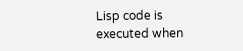Lisp code is executed when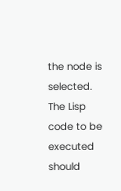the node is selected. The Lisp code to be executed should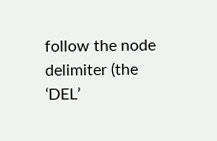follow the node delimiter (the ‘DEL’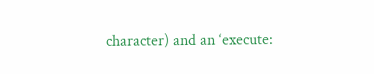character) and an ‘execute: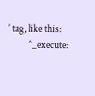’ tag, like this:
          ^_execute: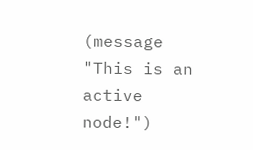(message "This is an active node!")